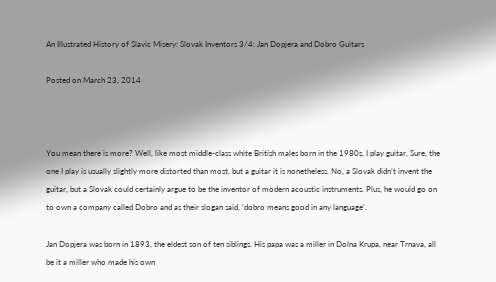An Illustrated History of Slavic Misery: Slovak Inventors 3/4: Jan Dopjera and Dobro Guitars

Posted on March 23, 2014



You mean there is more? Well, like most middle-class white British males born in the 1980s, I play guitar. Sure, the one I play is usually slightly more distorted than most, but a guitar it is nonetheless. No, a Slovak didn’t invent the guitar, but a Slovak could certainly argue to be the inventor of modern acoustic instruments. Plus, he would go on to own a company called Dobro and as their slogan said, ‘dobro means good in any language’.

Jan Dopjera was born in 1893, the eldest son of ten siblings. His papa was a miller in Dolna Krupa, near Trnava, all be it a miller who made his own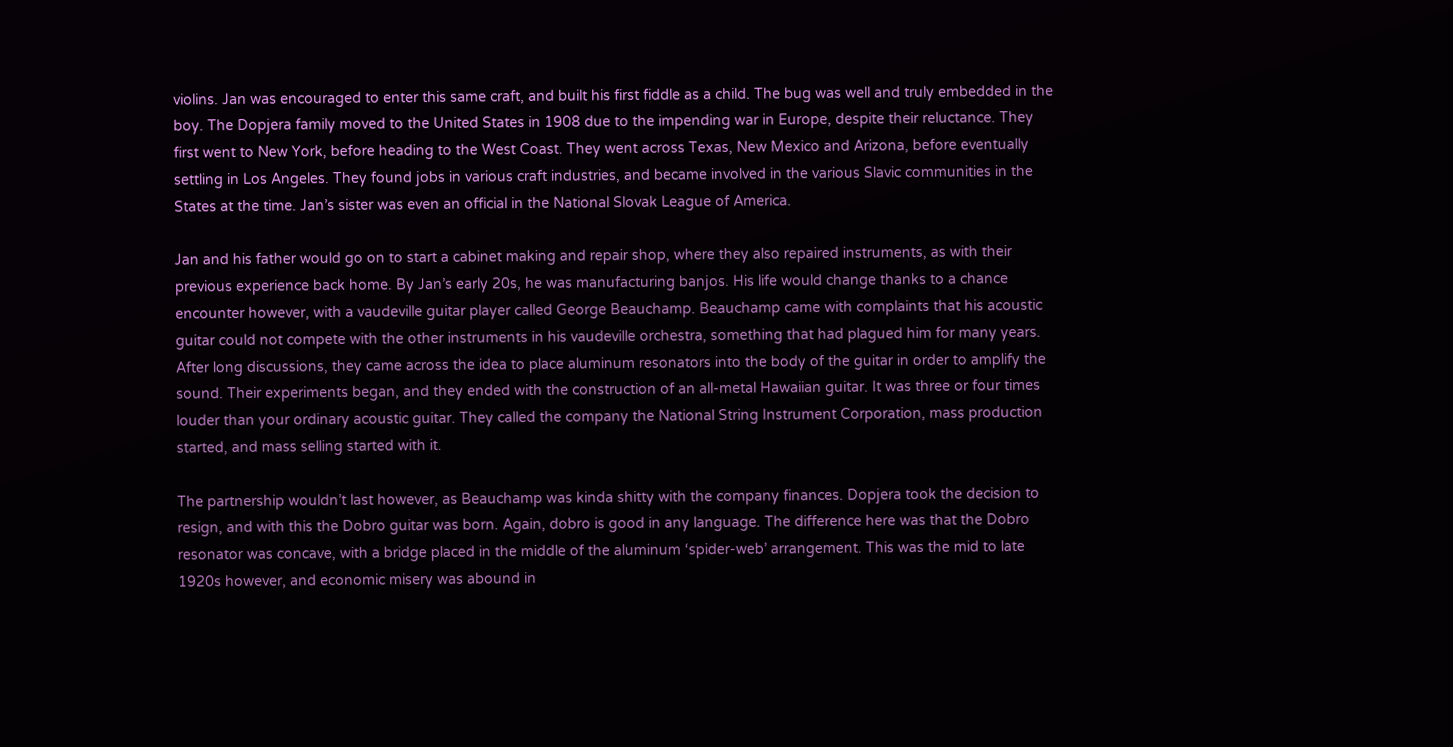violins. Jan was encouraged to enter this same craft, and built his first fiddle as a child. The bug was well and truly embedded in the boy. The Dopjera family moved to the United States in 1908 due to the impending war in Europe, despite their reluctance. They first went to New York, before heading to the West Coast. They went across Texas, New Mexico and Arizona, before eventually settling in Los Angeles. They found jobs in various craft industries, and became involved in the various Slavic communities in the States at the time. Jan’s sister was even an official in the National Slovak League of America.

Jan and his father would go on to start a cabinet making and repair shop, where they also repaired instruments, as with their previous experience back home. By Jan’s early 20s, he was manufacturing banjos. His life would change thanks to a chance encounter however, with a vaudeville guitar player called George Beauchamp. Beauchamp came with complaints that his acoustic guitar could not compete with the other instruments in his vaudeville orchestra, something that had plagued him for many years. After long discussions, they came across the idea to place aluminum resonators into the body of the guitar in order to amplify the sound. Their experiments began, and they ended with the construction of an all-metal Hawaiian guitar. It was three or four times louder than your ordinary acoustic guitar. They called the company the National String Instrument Corporation, mass production started, and mass selling started with it.

The partnership wouldn’t last however, as Beauchamp was kinda shitty with the company finances. Dopjera took the decision to resign, and with this the Dobro guitar was born. Again, dobro is good in any language. The difference here was that the Dobro resonator was concave, with a bridge placed in the middle of the aluminum ‘spider-web’ arrangement. This was the mid to late 1920s however, and economic misery was abound in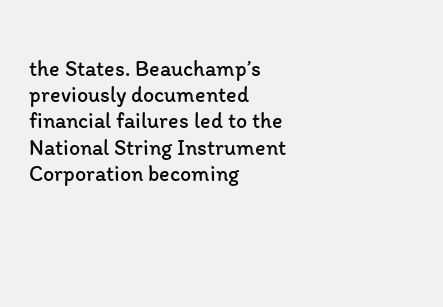the States. Beauchamp’s previously documented financial failures led to the National String Instrument Corporation becoming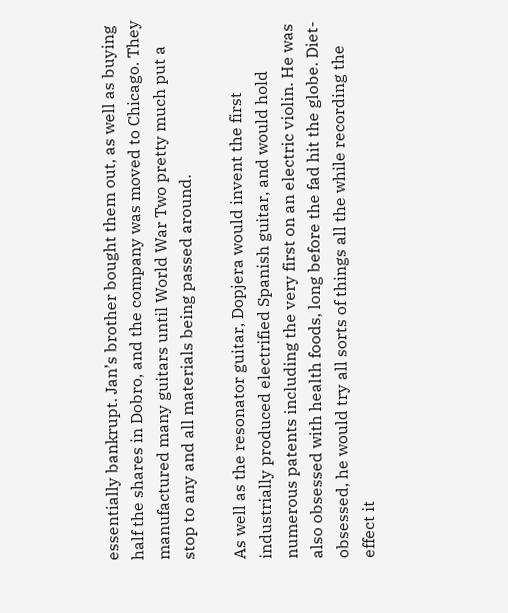essentially bankrupt. Jan’s brother bought them out, as well as buying half the shares in Dobro, and the company was moved to Chicago. They manufactured many guitars until World War Two pretty much put a stop to any and all materials being passed around.

As well as the resonator guitar, Dopjera would invent the first industrially produced electrified Spanish guitar, and would hold numerous patents including the very first on an electric violin. He was also obsessed with health foods, long before the fad hit the globe. Diet-obsessed, he would try all sorts of things all the while recording the effect it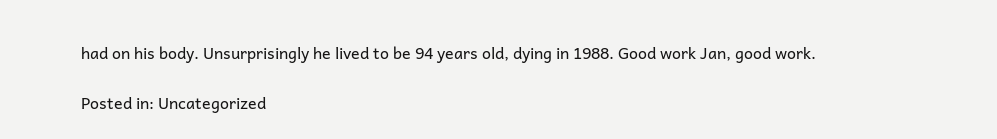had on his body. Unsurprisingly he lived to be 94 years old, dying in 1988. Good work Jan, good work.

Posted in: Uncategorized